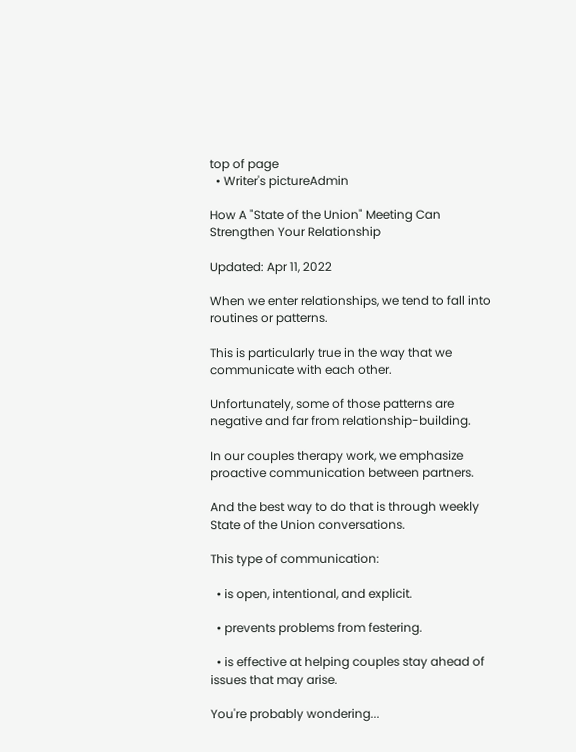top of page
  • Writer's pictureAdmin

How A "State of the Union" Meeting Can Strengthen Your Relationship

Updated: Apr 11, 2022

When we enter relationships, we tend to fall into routines or patterns.

This is particularly true in the way that we communicate with each other.

Unfortunately, some of those patterns are negative and far from relationship-building.

In our couples therapy work, we emphasize proactive communication between partners.

And the best way to do that is through weekly State of the Union conversations.

This type of communication:

  • is open, intentional, and explicit.

  • prevents problems from festering.

  • is effective at helping couples stay ahead of issues that may arise.

You're probably wondering...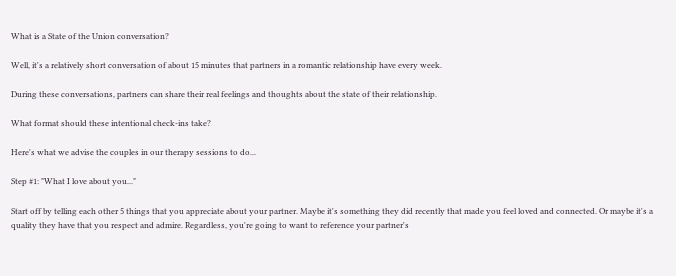What is a State of the Union conversation?

Well, it's a relatively short conversation of about 15 minutes that partners in a romantic relationship have every week.

During these conversations, partners can share their real feelings and thoughts about the state of their relationship.

What format should these intentional check-ins take?

Here's what we advise the couples in our therapy sessions to do...

Step #1: "What I love about you..."

Start off by telling each other 5 things that you appreciate about your partner. Maybe it's something they did recently that made you feel loved and connected. Or maybe it's a quality they have that you respect and admire. Regardless, you're going to want to reference your partner's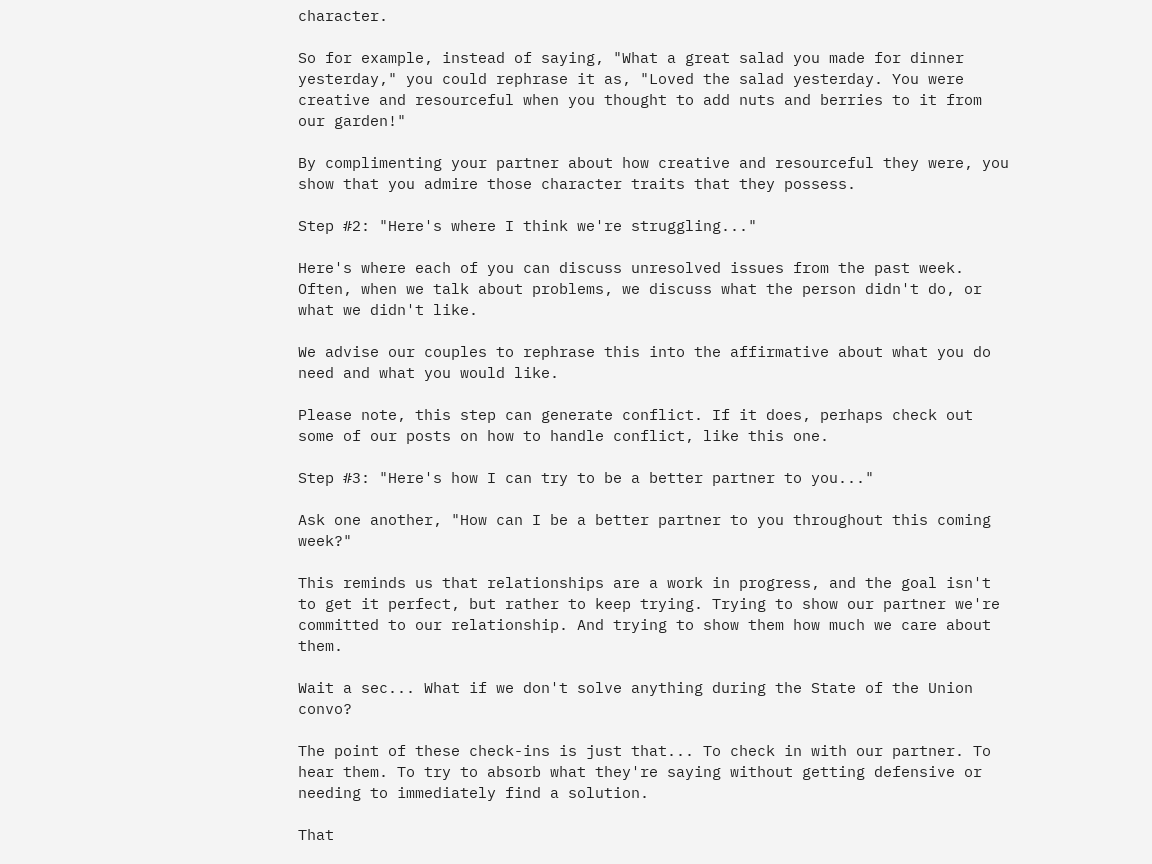character.

So for example, instead of saying, "What a great salad you made for dinner yesterday," you could rephrase it as, "Loved the salad yesterday. You were creative and resourceful when you thought to add nuts and berries to it from our garden!"

By complimenting your partner about how creative and resourceful they were, you show that you admire those character traits that they possess.

Step #2: "Here's where I think we're struggling..."

Here's where each of you can discuss unresolved issues from the past week. Often, when we talk about problems, we discuss what the person didn't do, or what we didn't like.

We advise our couples to rephrase this into the affirmative about what you do need and what you would like.

Please note, this step can generate conflict. If it does, perhaps check out some of our posts on how to handle conflict, like this one.

Step #3: "Here's how I can try to be a better partner to you..."

Ask one another, "How can I be a better partner to you throughout this coming week?"

This reminds us that relationships are a work in progress, and the goal isn't to get it perfect, but rather to keep trying. Trying to show our partner we're committed to our relationship. And trying to show them how much we care about them.

Wait a sec... What if we don't solve anything during the State of the Union convo?

The point of these check-ins is just that... To check in with our partner. To hear them. To try to absorb what they're saying without getting defensive or needing to immediately find a solution.

That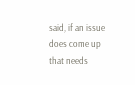said, if an issue does come up that needs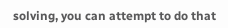solving, you can attempt to do that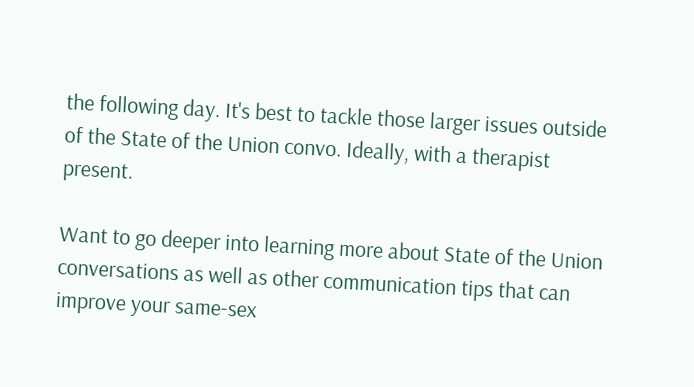the following day. It's best to tackle those larger issues outside of the State of the Union convo. Ideally, with a therapist present.

Want to go deeper into learning more about State of the Union conversations as well as other communication tips that can improve your same-sex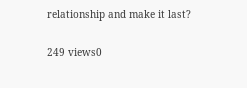relationship and make it last?

249 views0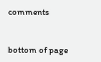comments


bottom of page